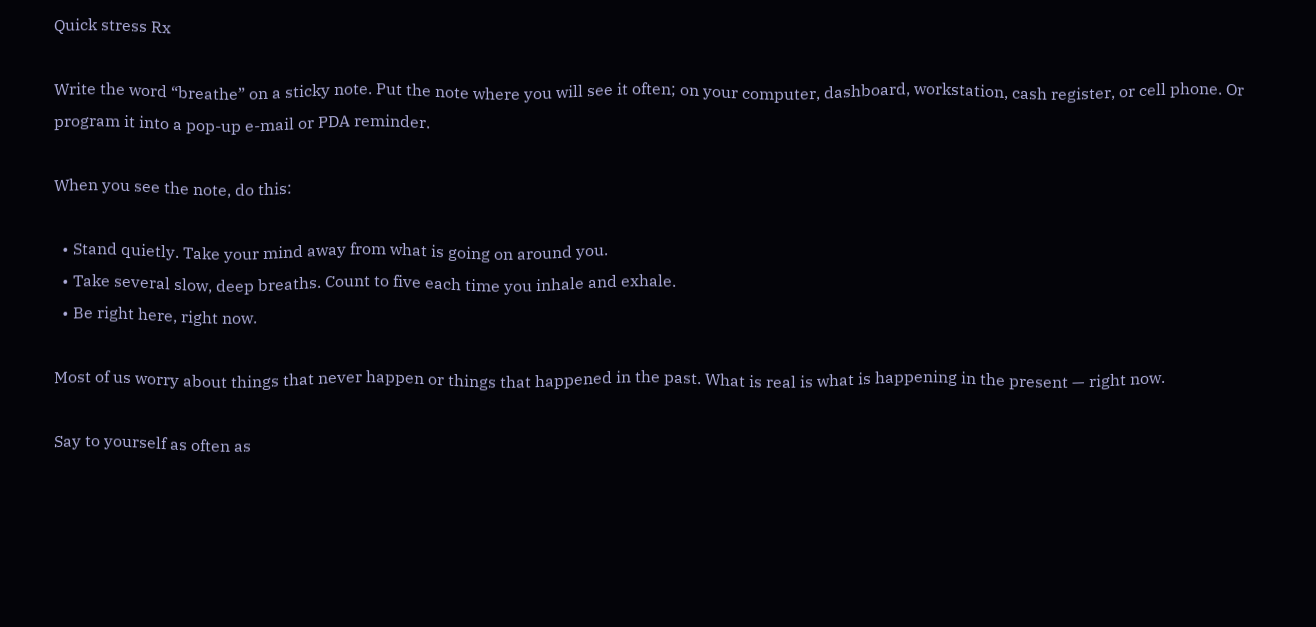Quick stress Rx

Write the word “breathe” on a sticky note. Put the note where you will see it often; on your computer, dashboard, workstation, cash register, or cell phone. Or program it into a pop-up e-mail or PDA reminder.

When you see the note, do this:

  • Stand quietly. Take your mind away from what is going on around you.
  • Take several slow, deep breaths. Count to five each time you inhale and exhale.
  • Be right here, right now.

Most of us worry about things that never happen or things that happened in the past. What is real is what is happening in the present — right now.

Say to yourself as often as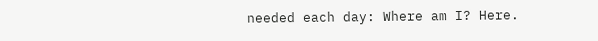needed each day: Where am I? Here.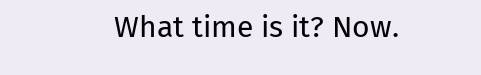What time is it? Now.